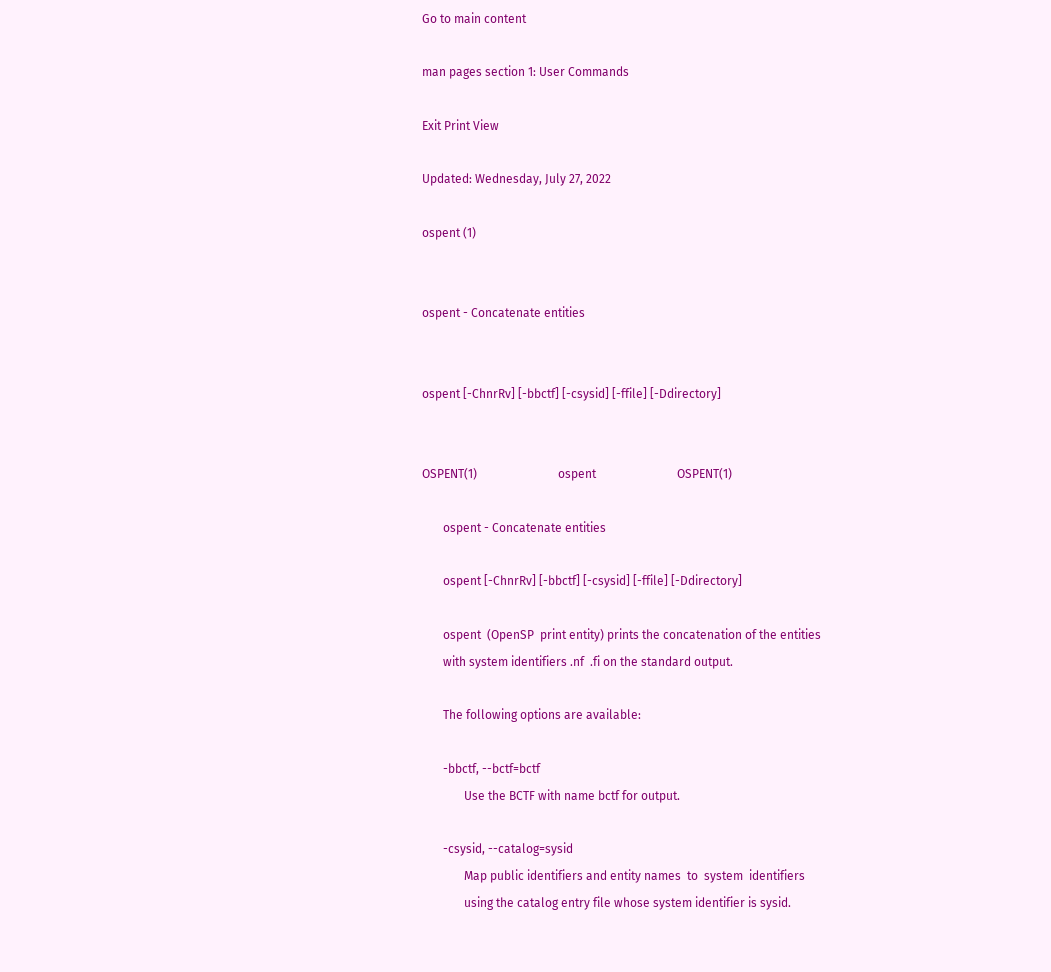Go to main content

man pages section 1: User Commands

Exit Print View

Updated: Wednesday, July 27, 2022

ospent (1)


ospent - Concatenate entities


ospent [-ChnrRv] [-bbctf] [-csysid] [-ffile] [-Ddirectory]


OSPENT(1)                           ospent                           OSPENT(1)

       ospent - Concatenate entities

       ospent [-ChnrRv] [-bbctf] [-csysid] [-ffile] [-Ddirectory]

       ospent  (OpenSP  print entity) prints the concatenation of the entities
       with system identifiers .nf  .fi on the standard output.

       The following options are available:

       -bbctf, --bctf=bctf
              Use the BCTF with name bctf for output.

       -csysid, --catalog=sysid
              Map public identifiers and entity names  to  system  identifiers
              using the catalog entry file whose system identifier is sysid.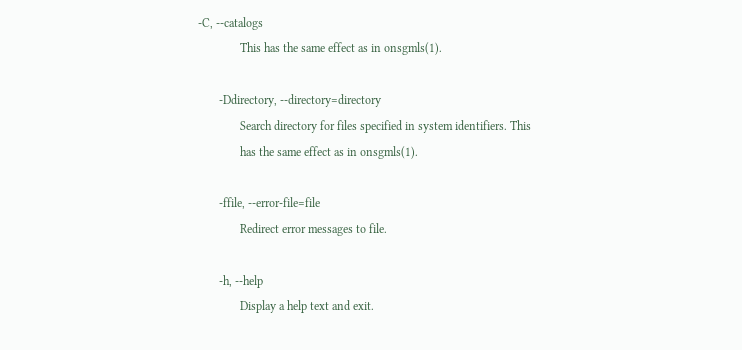-C, --catalogs
              This has the same effect as in onsgmls(1).

       -Ddirectory, --directory=directory
              Search directory for files specified in system identifiers. This
              has the same effect as in onsgmls(1).

       -ffile, --error-file=file
              Redirect error messages to file.

       -h, --help
              Display a help text and exit.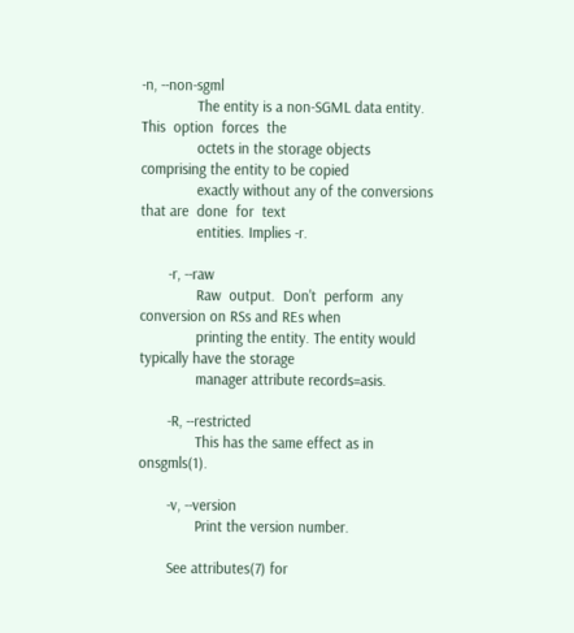-n, --non-sgml
              The entity is a non-SGML data entity.  This  option  forces  the
              octets in the storage objects comprising the entity to be copied
              exactly without any of the conversions that are  done  for  text
              entities. Implies -r.

       -r, --raw
              Raw  output.  Don't  perform  any conversion on RSs and REs when
              printing the entity. The entity would typically have the storage
              manager attribute records=asis.

       -R, --restricted
              This has the same effect as in onsgmls(1).

       -v, --version
              Print the version number.

       See attributes(7) for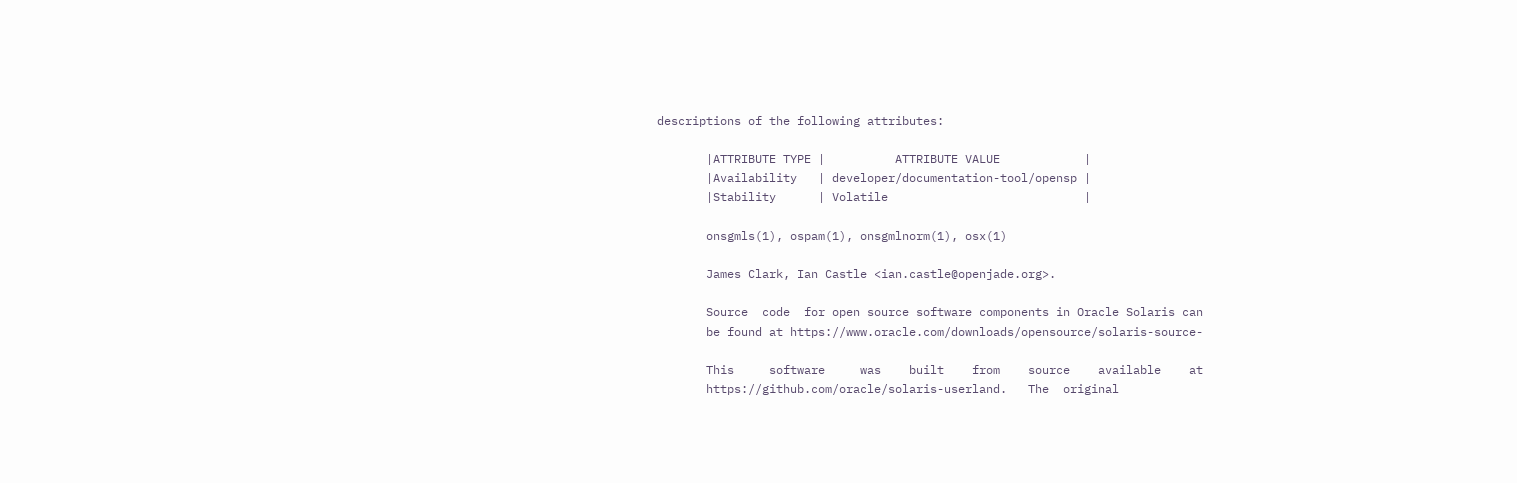descriptions of the following attributes:

       |ATTRIBUTE TYPE |          ATTRIBUTE VALUE            |
       |Availability   | developer/documentation-tool/opensp |
       |Stability      | Volatile                            |

       onsgmls(1), ospam(1), onsgmlnorm(1), osx(1)

       James Clark, Ian Castle <ian.castle@openjade.org>.

       Source  code  for open source software components in Oracle Solaris can
       be found at https://www.oracle.com/downloads/opensource/solaris-source-

       This     software     was    built    from    source    available    at
       https://github.com/oracle/solaris-userland.   The  original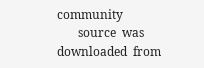community
       source  was  downloaded  from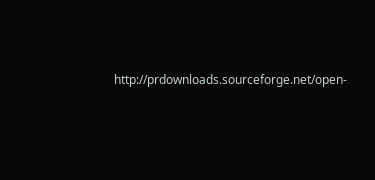http://prdownloads.sourceforge.net/open-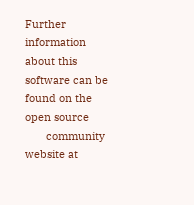Further information about this software can be found on the open source
       community website at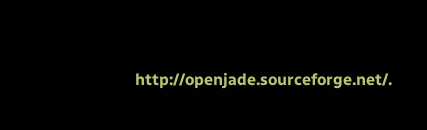http://openjade.sourceforge.net/.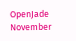OpenJade                         November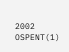2002                       OSPENT(1)